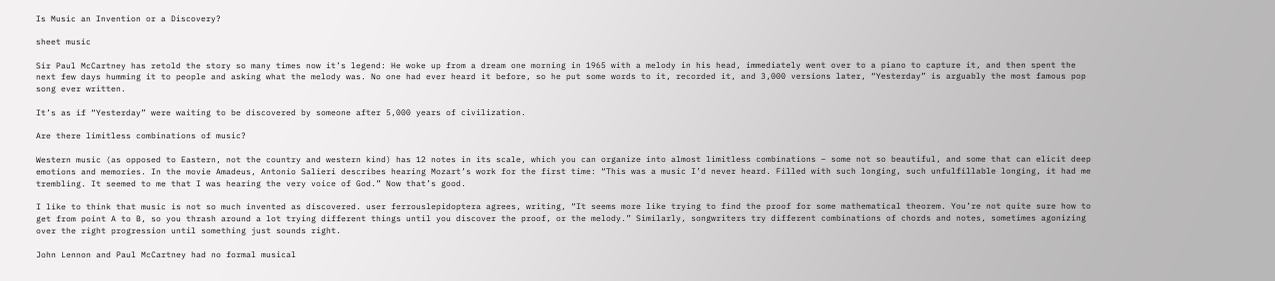Is Music an Invention or a Discovery?

sheet music

Sir Paul McCartney has retold the story so many times now it’s legend: He woke up from a dream one morning in 1965 with a melody in his head, immediately went over to a piano to capture it, and then spent the next few days humming it to people and asking what the melody was. No one had ever heard it before, so he put some words to it, recorded it, and 3,000 versions later, “Yesterday” is arguably the most famous pop song ever written.

It’s as if “Yesterday” were waiting to be discovered by someone after 5,000 years of civilization.

Are there limitless combinations of music?

Western music (as opposed to Eastern, not the country and western kind) has 12 notes in its scale, which you can organize into almost limitless combinations – some not so beautiful, and some that can elicit deep emotions and memories. In the movie Amadeus, Antonio Salieri describes hearing Mozart’s work for the first time: “This was a music I’d never heard. Filled with such longing, such unfulfillable longing, it had me trembling. It seemed to me that I was hearing the very voice of God.” Now that’s good.

I like to think that music is not so much invented as discovered. user ferrouslepidoptera agrees, writing, “It seems more like trying to find the proof for some mathematical theorem. You’re not quite sure how to get from point A to B, so you thrash around a lot trying different things until you discover the proof, or the melody.” Similarly, songwriters try different combinations of chords and notes, sometimes agonizing over the right progression until something just sounds right.

John Lennon and Paul McCartney had no formal musical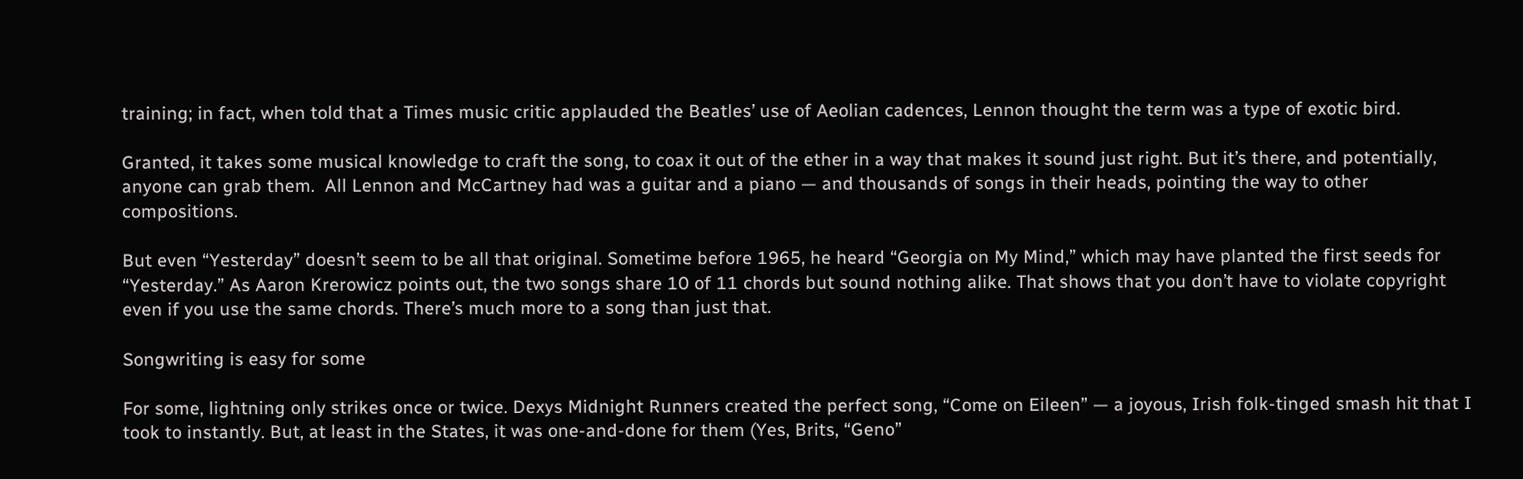training; in fact, when told that a Times music critic applauded the Beatles’ use of Aeolian cadences, Lennon thought the term was a type of exotic bird.

Granted, it takes some musical knowledge to craft the song, to coax it out of the ether in a way that makes it sound just right. But it’s there, and potentially, anyone can grab them.  All Lennon and McCartney had was a guitar and a piano — and thousands of songs in their heads, pointing the way to other compositions.

But even “Yesterday” doesn’t seem to be all that original. Sometime before 1965, he heard “Georgia on My Mind,” which may have planted the first seeds for “Yesterday.” As Aaron Krerowicz points out, the two songs share 10 of 11 chords but sound nothing alike. That shows that you don’t have to violate copyright even if you use the same chords. There’s much more to a song than just that.

Songwriting is easy for some

For some, lightning only strikes once or twice. Dexys Midnight Runners created the perfect song, “Come on Eileen” — a joyous, Irish folk-tinged smash hit that I took to instantly. But, at least in the States, it was one-and-done for them (Yes, Brits, “Geno”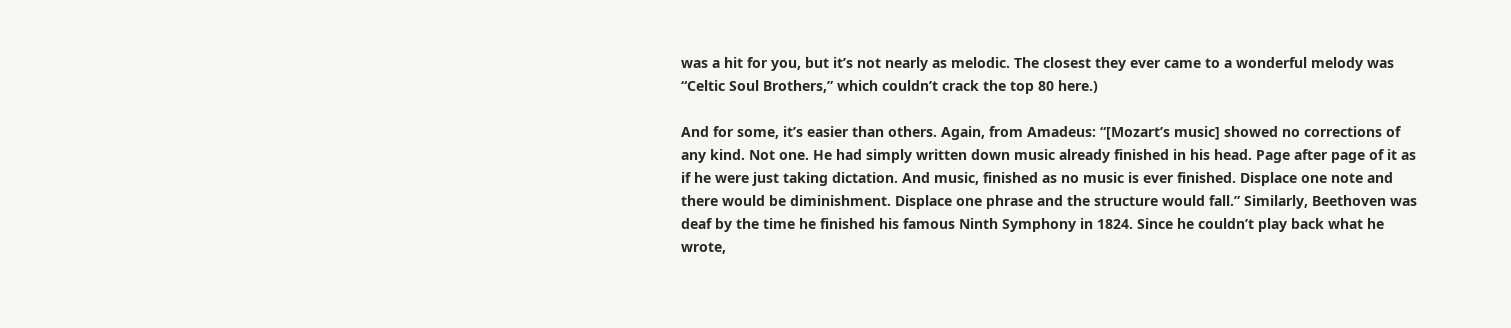was a hit for you, but it’s not nearly as melodic. The closest they ever came to a wonderful melody was “Celtic Soul Brothers,” which couldn’t crack the top 80 here.)

And for some, it’s easier than others. Again, from Amadeus: “[Mozart’s music] showed no corrections of any kind. Not one. He had simply written down music already finished in his head. Page after page of it as if he were just taking dictation. And music, finished as no music is ever finished. Displace one note and there would be diminishment. Displace one phrase and the structure would fall.” Similarly, Beethoven was deaf by the time he finished his famous Ninth Symphony in 1824. Since he couldn’t play back what he wrote,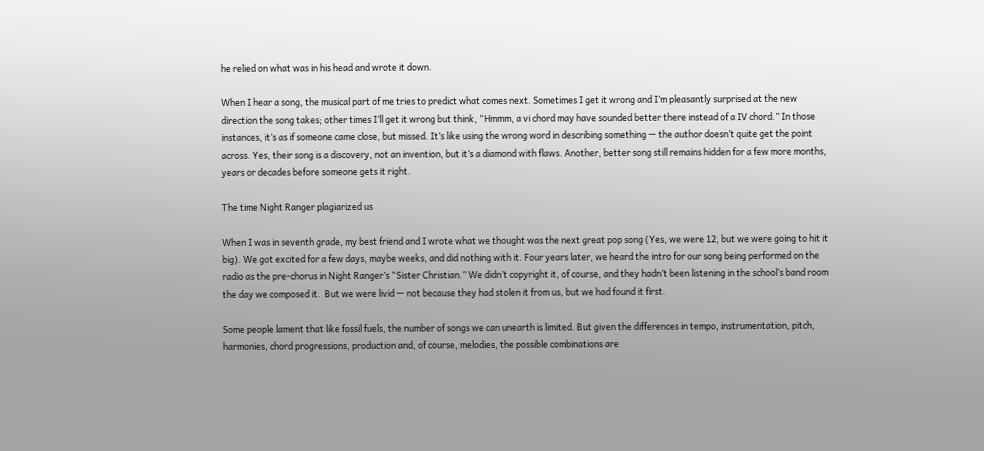he relied on what was in his head and wrote it down.

When I hear a song, the musical part of me tries to predict what comes next. Sometimes I get it wrong and I’m pleasantly surprised at the new direction the song takes; other times I’ll get it wrong but think, “Hmmm, a vi chord may have sounded better there instead of a IV chord.” In those instances, it’s as if someone came close, but missed. It’s like using the wrong word in describing something — the author doesn’t quite get the point across. Yes, their song is a discovery, not an invention, but it’s a diamond with flaws. Another, better song still remains hidden for a few more months, years or decades before someone gets it right.

The time Night Ranger plagiarized us

When I was in seventh grade, my best friend and I wrote what we thought was the next great pop song (Yes, we were 12, but we were going to hit it big). We got excited for a few days, maybe weeks, and did nothing with it. Four years later, we heard the intro for our song being performed on the radio as the pre-chorus in Night Ranger’s “Sister Christian.” We didn’t copyright it, of course, and they hadn’t been listening in the school’s band room the day we composed it.  But we were livid — not because they had stolen it from us, but we had found it first.

Some people lament that like fossil fuels, the number of songs we can unearth is limited. But given the differences in tempo, instrumentation, pitch, harmonies, chord progressions, production and, of course, melodies, the possible combinations are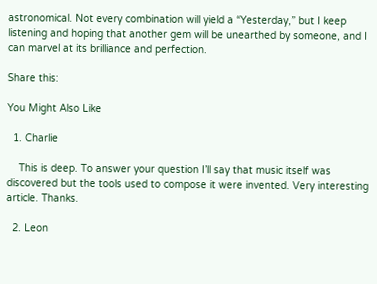astronomical. Not every combination will yield a “Yesterday,” but I keep listening and hoping that another gem will be unearthed by someone, and I can marvel at its brilliance and perfection.

Share this:

You Might Also Like

  1. Charlie

    This is deep. To answer your question I’ll say that music itself was discovered but the tools used to compose it were invented. Very interesting article. Thanks.

  2. Leon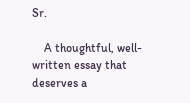Sr.

    A thoughtful, well-written essay that deserves a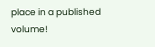place in a published volume!